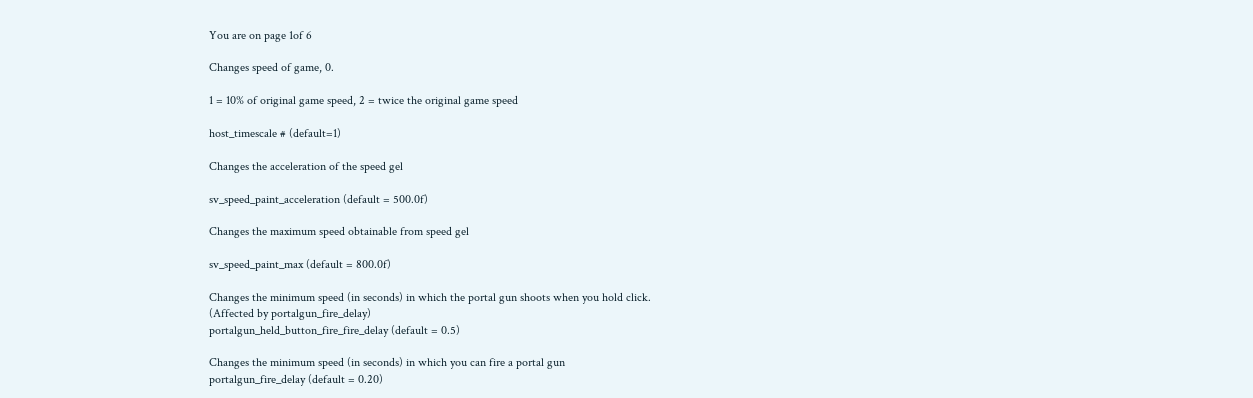You are on page 1of 6

Changes speed of game, 0.

1 = 10% of original game speed, 2 = twice the original game speed

host_timescale # (default=1)

Changes the acceleration of the speed gel

sv_speed_paint_acceleration (default = 500.0f)

Changes the maximum speed obtainable from speed gel

sv_speed_paint_max (default = 800.0f)

Changes the minimum speed (in seconds) in which the portal gun shoots when you hold click.
(Affected by portalgun_fire_delay)
portalgun_held_button_fire_fire_delay (default = 0.5)

Changes the minimum speed (in seconds) in which you can fire a portal gun
portalgun_fire_delay (default = 0.20)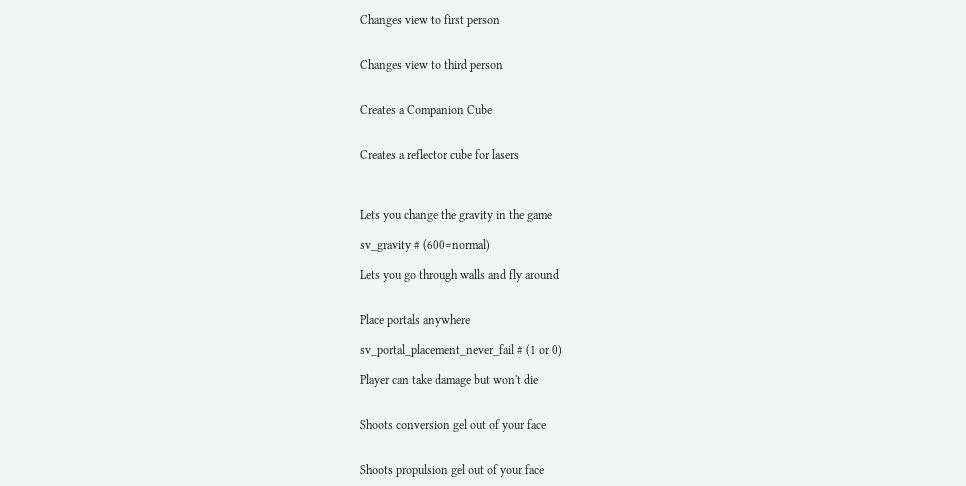Changes view to first person


Changes view to third person


Creates a Companion Cube


Creates a reflector cube for lasers



Lets you change the gravity in the game

sv_gravity # (600=normal)

Lets you go through walls and fly around


Place portals anywhere

sv_portal_placement_never_fail # (1 or 0)

Player can take damage but won't die


Shoots conversion gel out of your face


Shoots propulsion gel out of your face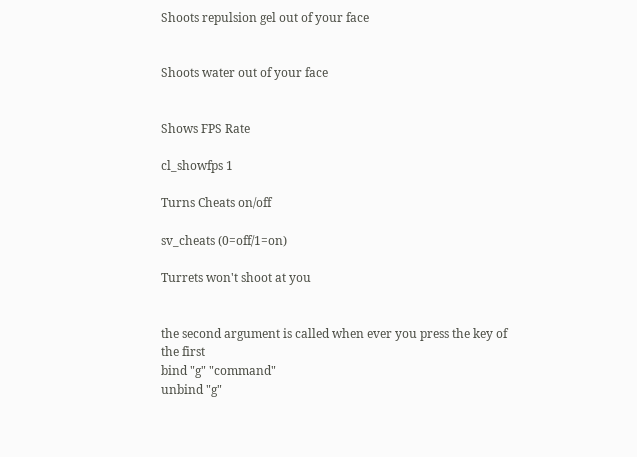Shoots repulsion gel out of your face


Shoots water out of your face


Shows FPS Rate

cl_showfps 1

Turns Cheats on/off

sv_cheats (0=off/1=on)

Turrets won't shoot at you


the second argument is called when ever you press the key of the first
bind "g" "command"
unbind "g"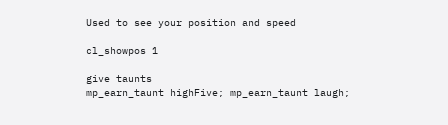Used to see your position and speed

cl_showpos 1

give taunts
mp_earn_taunt highFive; mp_earn_taunt laugh;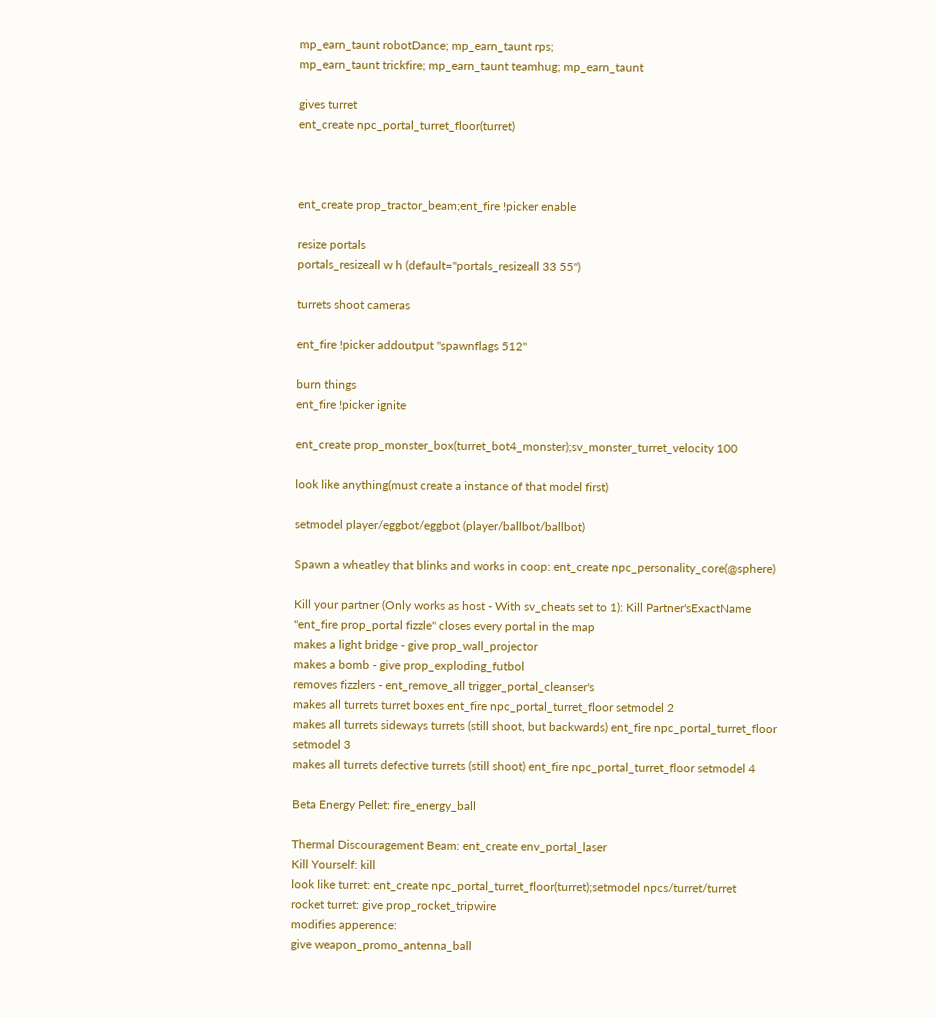mp_earn_taunt robotDance; mp_earn_taunt rps;
mp_earn_taunt trickfire; mp_earn_taunt teamhug; mp_earn_taunt

gives turret
ent_create npc_portal_turret_floor(turret)



ent_create prop_tractor_beam;ent_fire !picker enable

resize portals
portals_resizeall w h (default="portals_resizeall 33 55")

turrets shoot cameras

ent_fire !picker addoutput "spawnflags 512"

burn things
ent_fire !picker ignite

ent_create prop_monster_box(turret_bot4_monster);sv_monster_turret_velocity 100

look like anything(must create a instance of that model first)

setmodel player/eggbot/eggbot (player/ballbot/ballbot)

Spawn a wheatley that blinks and works in coop: ent_create npc_personality_core(@sphere)

Kill your partner (Only works as host - With sv_cheats set to 1): Kill Partner'sExactName
"ent_fire prop_portal fizzle" closes every portal in the map
makes a light bridge - give prop_wall_projector
makes a bomb - give prop_exploding_futbol
removes fizzlers - ent_remove_all trigger_portal_cleanser's
makes all turrets turret boxes ent_fire npc_portal_turret_floor setmodel 2
makes all turrets sideways turrets (still shoot, but backwards) ent_fire npc_portal_turret_floor
setmodel 3
makes all turrets defective turrets (still shoot) ent_fire npc_portal_turret_floor setmodel 4

Beta Energy Pellet: fire_energy_ball

Thermal Discouragement Beam: ent_create env_portal_laser
Kill Yourself: kill
look like turret: ent_create npc_portal_turret_floor(turret);setmodel npcs/turret/turret
rocket turret: give prop_rocket_tripwire
modifies apperence:
give weapon_promo_antenna_ball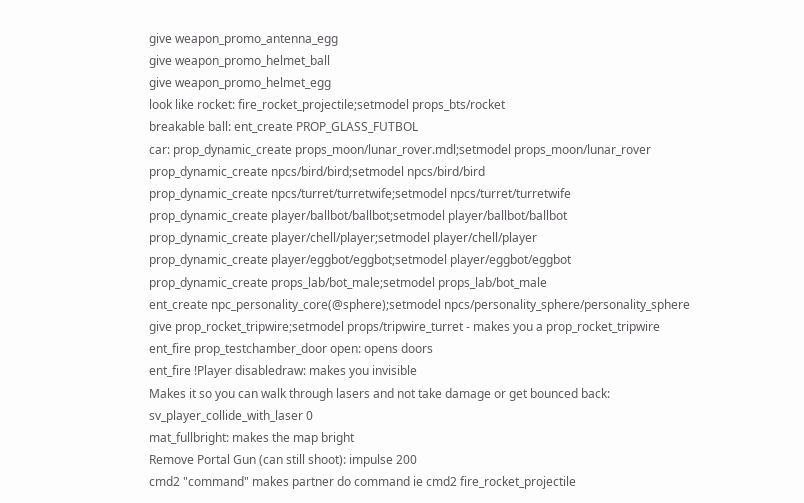give weapon_promo_antenna_egg
give weapon_promo_helmet_ball
give weapon_promo_helmet_egg
look like rocket: fire_rocket_projectile;setmodel props_bts/rocket
breakable ball: ent_create PROP_GLASS_FUTBOL
car: prop_dynamic_create props_moon/lunar_rover.mdl;setmodel props_moon/lunar_rover
prop_dynamic_create npcs/bird/bird;setmodel npcs/bird/bird
prop_dynamic_create npcs/turret/turretwife;setmodel npcs/turret/turretwife
prop_dynamic_create player/ballbot/ballbot;setmodel player/ballbot/ballbot
prop_dynamic_create player/chell/player;setmodel player/chell/player
prop_dynamic_create player/eggbot/eggbot;setmodel player/eggbot/eggbot
prop_dynamic_create props_lab/bot_male;setmodel props_lab/bot_male
ent_create npc_personality_core(@sphere);setmodel npcs/personality_sphere/personality_sphere
give prop_rocket_tripwire;setmodel props/tripwire_turret - makes you a prop_rocket_tripwire
ent_fire prop_testchamber_door open: opens doors
ent_fire !Player disabledraw: makes you invisible
Makes it so you can walk through lasers and not take damage or get bounced back:
sv_player_collide_with_laser 0
mat_fullbright: makes the map bright
Remove Portal Gun (can still shoot): impulse 200
cmd2 "command" makes partner do command ie cmd2 fire_rocket_projectile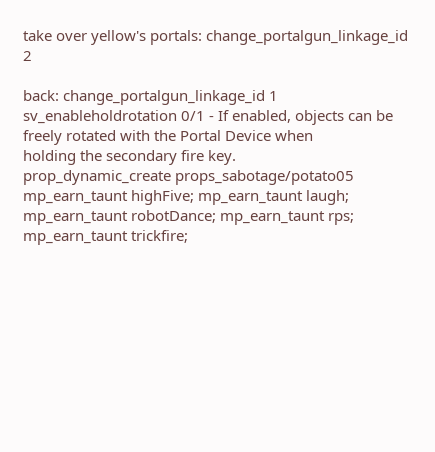take over yellow's portals: change_portalgun_linkage_id 2

back: change_portalgun_linkage_id 1
sv_enableholdrotation 0/1 - If enabled, objects can be freely rotated with the Portal Device when
holding the secondary fire key.
prop_dynamic_create props_sabotage/potato05
mp_earn_taunt highFive; mp_earn_taunt laugh; mp_earn_taunt robotDance; mp_earn_taunt rps;
mp_earn_taunt trickfire;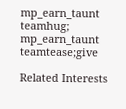mp_earn_taunt teamhug; mp_earn_taunt teamtease;give

Related Interests